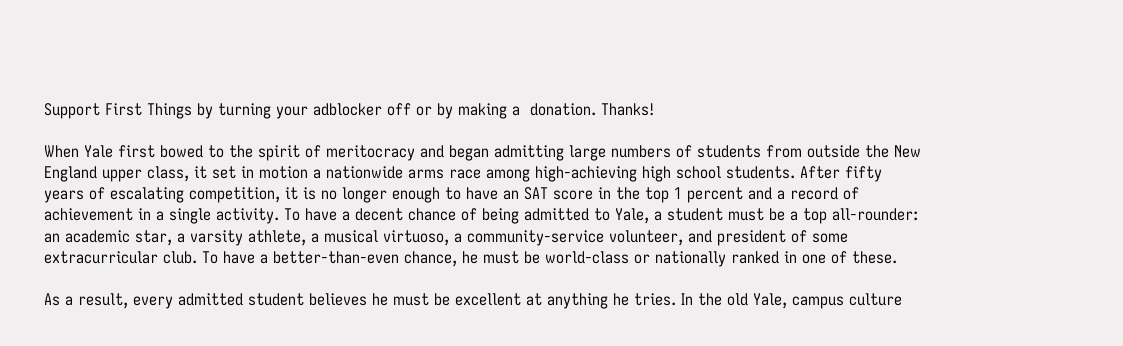Support First Things by turning your adblocker off or by making a  donation. Thanks!

When Yale first bowed to the spirit of meritocracy and began admitting large numbers of students from outside the New England upper class, it set in motion a nationwide arms race among high-achieving high school students. After fifty years of escalating competition, it is no longer enough to have an SAT score in the top 1 percent and a record of achievement in a single activity. To have a decent chance of being admitted to Yale, a student must be a top all-rounder: an academic star, a varsity athlete, a musical virtuoso, a community-service volunteer, and president of some extracurricular club. To have a better-than-even chance, he must be world-class or nationally ranked in one of these.

As a result, every admitted student believes he must be excellent at anything he tries. In the old Yale, campus culture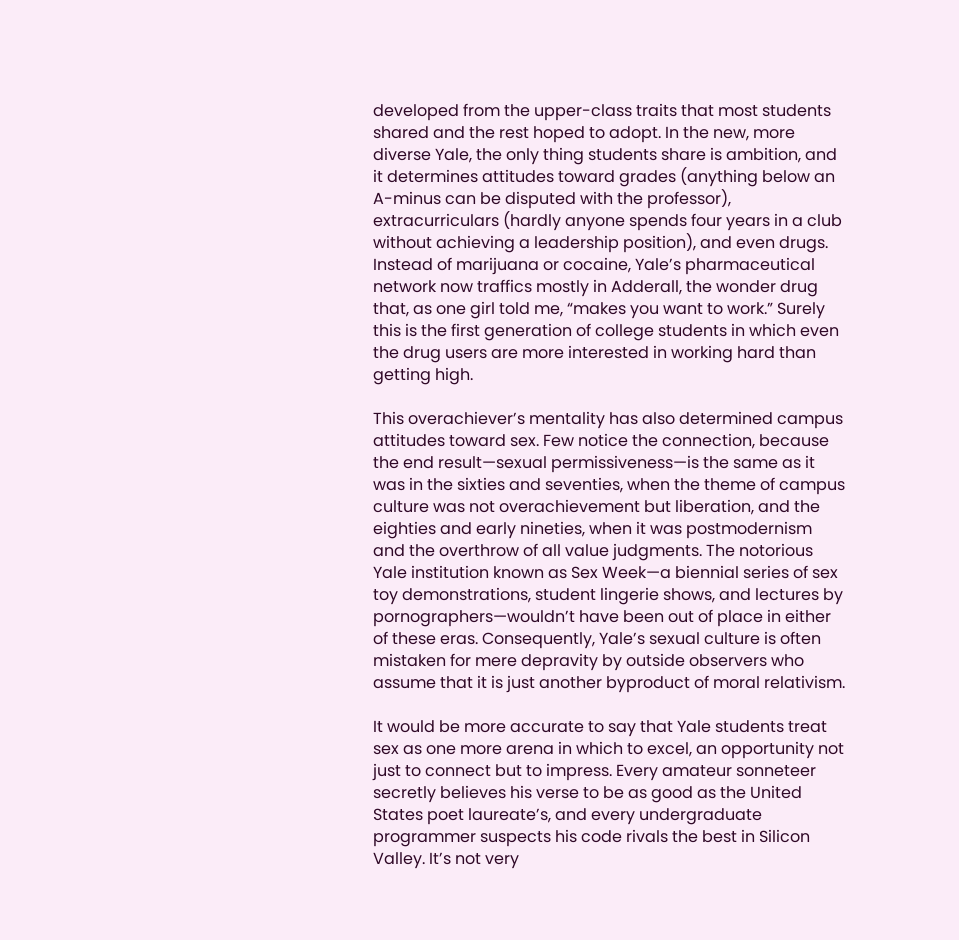developed from the upper-class traits that most students shared and the rest hoped to adopt. In the new, more diverse Yale, the only thing students share is ambition, and it determines attitudes toward grades (anything below an A-minus can be disputed with the professor), extracurriculars (hardly anyone spends four years in a club without achieving a leadership position), and even drugs. Instead of marijuana or cocaine, Yale’s pharmaceutical network now traffics mostly in Adderall, the wonder drug that, as one girl told me, “makes you want to work.” Surely this is the first generation of college students in which even the drug users are more interested in working hard than getting high.

This overachiever’s mentality has also determined campus attitudes toward sex. Few notice the connection, because the end result—sexual permissiveness—is the same as it was in the sixties and seventies, when the theme of campus culture was not overachievement but liberation, and the eighties and early nineties, when it was postmodernism and the overthrow of all value judgments. The notorious Yale institution known as Sex Week—a biennial series of sex toy demonstrations, student lingerie shows, and lectures by pornographers—wouldn’t have been out of place in either of these eras. Consequently, Yale’s sexual culture is often mistaken for mere depravity by outside observers who assume that it is just another byproduct of moral relativism.

It would be more accurate to say that Yale students treat sex as one more arena in which to excel, an opportunity not just to connect but to impress. Every amateur sonneteer secretly believes his verse to be as good as the United States poet laureate’s, and every undergraduate programmer suspects his code rivals the best in Silicon Valley. It’s not very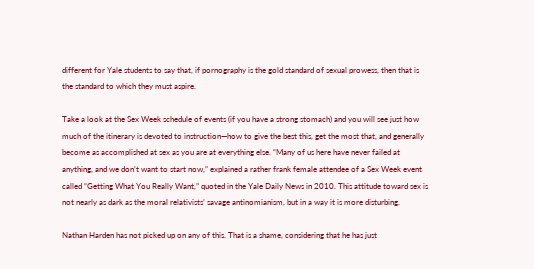different for Yale students to say that, if pornography is the gold standard of sexual prowess, then that is the standard to which they must aspire.

Take a look at the Sex Week schedule of events (if you have a strong stomach) and you will see just how much of the itinerary is devoted to instruction—how to give the best this, get the most that, and generally become as accomplished at sex as you are at everything else. “Many of us here have never failed at anything, and we don’t want to start now,” explained a rather frank female attendee of a Sex Week event called “Getting What You Really Want,” quoted in the Yale Daily News in 2010. This attitude toward sex is not nearly as dark as the moral relativists’ savage antinomianism, but in a way it is more disturbing.

Nathan Harden has not picked up on any of this. That is a shame, considering that he has just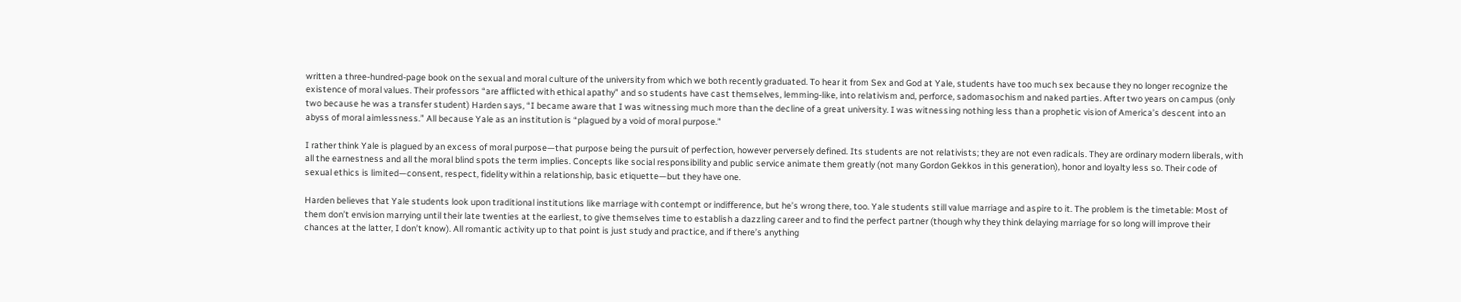written a three-hundred-page book on the sexual and moral culture of the university from which we both recently graduated. To hear it from Sex and God at Yale, students have too much sex because they no longer recognize the existence of moral values. Their professors “are afflicted with ethical apathy” and so students have cast themselves, lemming-like, into relativism and, perforce, sadomasochism and naked parties. After two years on campus (only two because he was a transfer student) Harden says, “I became aware that I was witnessing much more than the decline of a great university. I was witnessing nothing less than a prophetic vision of America’s descent into an abyss of moral aimlessness.” All because Yale as an institution is “plagued by a void of moral purpose.”

I rather think Yale is plagued by an excess of moral purpose—that purpose being the pursuit of perfection, however perversely defined. Its students are not relativists; they are not even radicals. They are ordinary modern liberals, with all the earnestness and all the moral blind spots the term implies. Concepts like social responsibility and public service animate them greatly (not many Gordon Gekkos in this generation), honor and loyalty less so. Their code of sexual ethics is limited—consent, respect, fidelity within a relationship, basic etiquette—but they have one.

Harden believes that Yale students look upon traditional institutions like marriage with contempt or indifference, but he’s wrong there, too. Yale students still value marriage and aspire to it. The problem is the timetable: Most of them don’t envision marrying until their late twenties at the earliest, to give themselves time to establish a dazzling career and to find the perfect partner (though why they think delaying marriage for so long will improve their chances at the latter, I don’t know). All romantic activity up to that point is just study and practice, and if there’s anything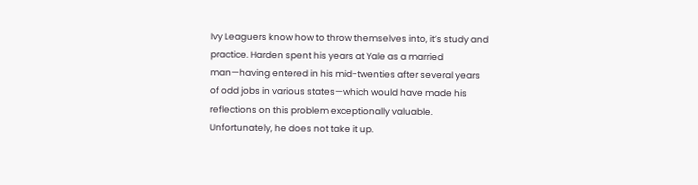Ivy Leaguers know how to throw themselves into, it’s study and practice. Harden spent his years at Yale as a married man—having entered in his mid-twenties after several years of odd jobs in various states—which would have made his reflections on this problem exceptionally valuable. Unfortunately, he does not take it up.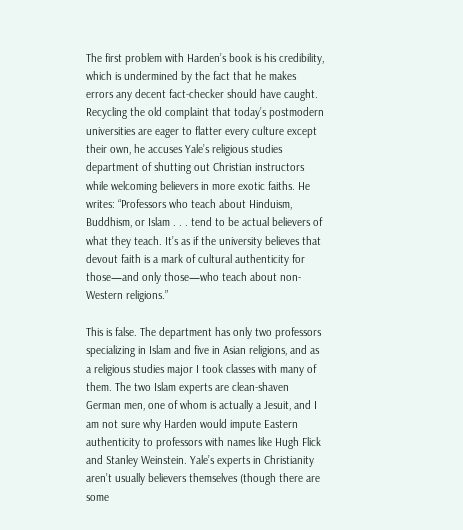The first problem with Harden’s book is his credibility, which is undermined by the fact that he makes errors any decent fact-checker should have caught. Recycling the old complaint that today’s postmodern universities are eager to flatter every culture except their own, he accuses Yale’s religious studies department of shutting out Christian instructors while welcoming believers in more exotic faiths. He writes: “Professors who teach about Hinduism, Buddhism, or Islam . . . tend to be actual believers of what they teach. It’s as if the university believes that devout faith is a mark of cultural authenticity for those—and only those—who teach about non-Western religions.”

This is false. The department has only two professors specializing in Islam and five in Asian religions, and as a religious studies major I took classes with many of them. The two Islam experts are clean-shaven German men, one of whom is actually a Jesuit, and I am not sure why Harden would impute Eastern authenticity to professors with names like Hugh Flick and Stanley Weinstein. Yale’s experts in Christianity aren’t usually believers themselves (though there are some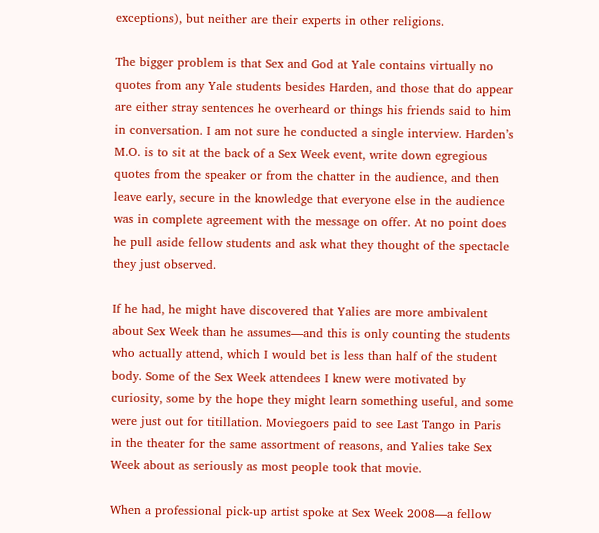exceptions), but neither are their experts in other religions.

The bigger problem is that Sex and God at Yale contains virtually no quotes from any Yale students besides Harden, and those that do appear are either stray sentences he overheard or things his friends said to him in conversation. I am not sure he conducted a single interview. Harden’s M.O. is to sit at the back of a Sex Week event, write down egregious quotes from the speaker or from the chatter in the audience, and then leave early, secure in the knowledge that everyone else in the audience was in complete agreement with the message on offer. At no point does he pull aside fellow students and ask what they thought of the spectacle they just observed.

If he had, he might have discovered that Yalies are more ambivalent about Sex Week than he assumes—and this is only counting the students who actually attend, which I would bet is less than half of the student body. Some of the Sex Week attendees I knew were motivated by curiosity, some by the hope they might learn something useful, and some were just out for titillation. Moviegoers paid to see Last Tango in Paris in the theater for the same assortment of reasons, and Yalies take Sex Week about as seriously as most people took that movie.

When a professional pick-up artist spoke at Sex Week 2008—a fellow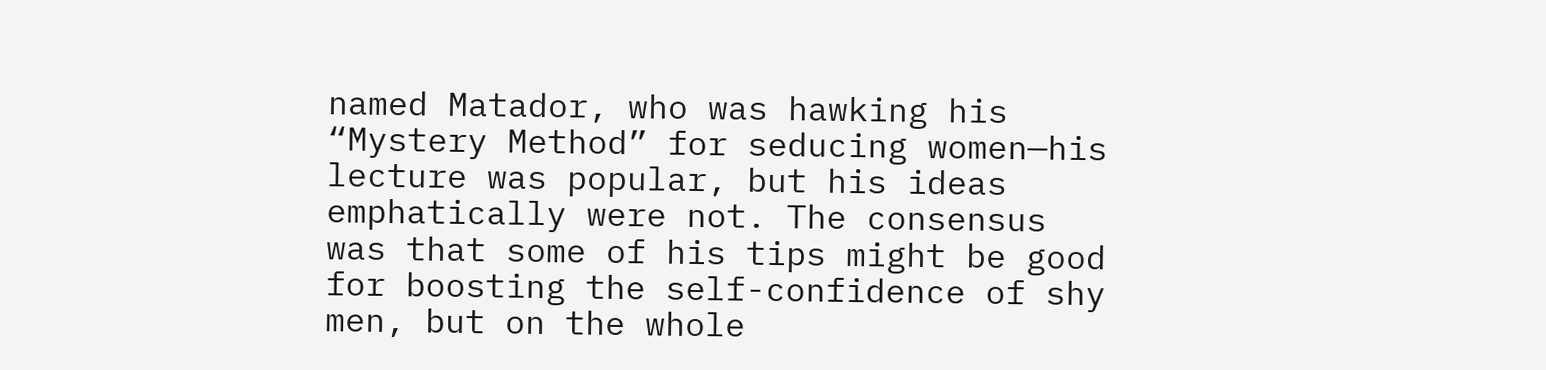named Matador, who was hawking his “Mystery Method” for seducing women—his lecture was popular, but his ideas emphatically were not. The consensus was that some of his tips might be good for boosting the self-confidence of shy men, but on the whole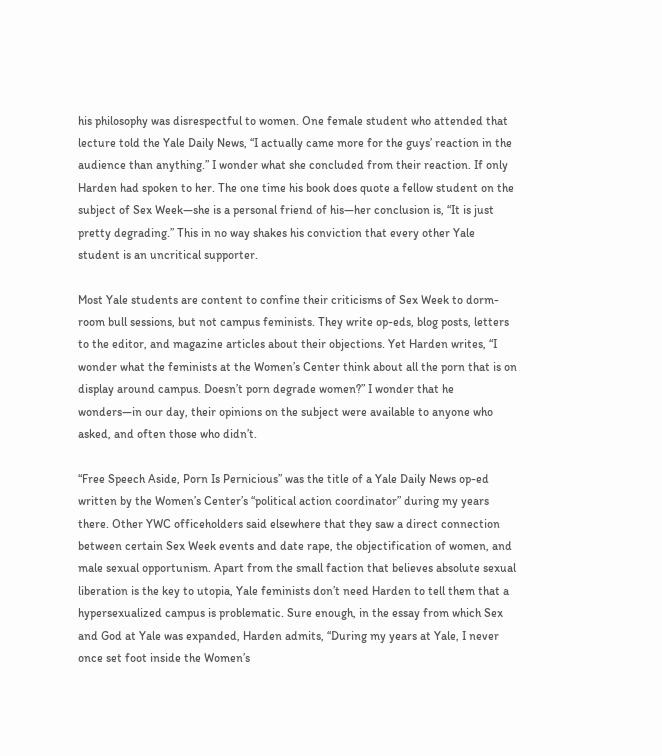his philosophy was disrespectful to women. One female student who attended that lecture told the Yale Daily News, “I actually came more for the guys’ reaction in the audience than anything.” I wonder what she concluded from their reaction. If only Harden had spoken to her. The one time his book does quote a fellow student on the subject of Sex Week—she is a personal friend of his—her conclusion is, “It is just pretty degrading.” This in no way shakes his conviction that every other Yale student is an uncritical supporter.

Most Yale students are content to confine their criticisms of Sex Week to dorm-room bull sessions, but not campus feminists. They write op-eds, blog posts, letters to the editor, and magazine articles about their objections. Yet Harden writes, “I wonder what the feminists at the Women’s Center think about all the porn that is on display around campus. Doesn’t porn degrade women?” I wonder that he wonders—in our day, their opinions on the subject were available to anyone who asked, and often those who didn’t.

“Free Speech Aside, Porn Is Pernicious” was the title of a Yale Daily News op-ed written by the Women’s Center’s “political action coordinator” during my years there. Other YWC officeholders said elsewhere that they saw a direct connection between certain Sex Week events and date rape, the objectification of women, and male sexual opportunism. Apart from the small faction that believes absolute sexual liberation is the key to utopia, Yale feminists don’t need Harden to tell them that a hypersexualized campus is problematic. Sure enough, in the essay from which Sex and God at Yale was expanded, Harden admits, “During my years at Yale, I never once set foot inside the Women’s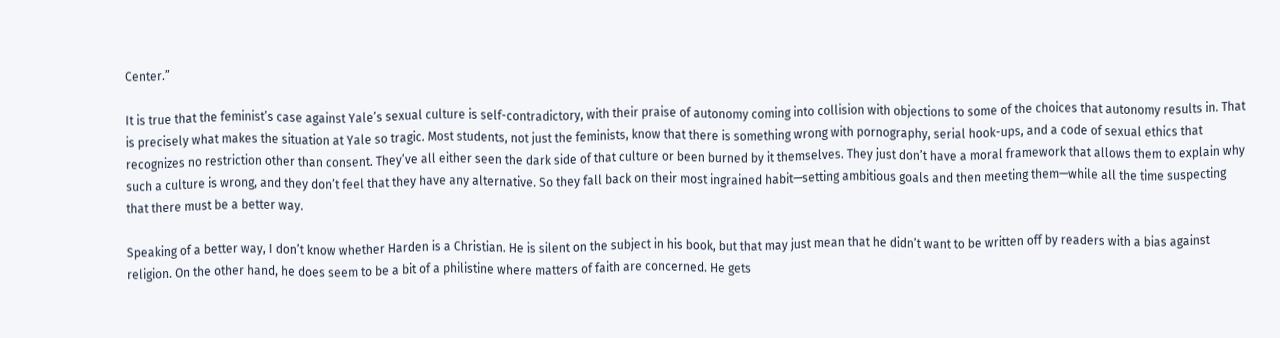Center.”

It is true that the feminist’s case against Yale’s sexual culture is self-contradictory, with their praise of autonomy coming into collision with objections to some of the choices that autonomy results in. That is precisely what makes the situation at Yale so tragic. Most students, not just the feminists, know that there is something wrong with pornography, serial hook-ups, and a code of sexual ethics that recognizes no restriction other than consent. They’ve all either seen the dark side of that culture or been burned by it themselves. They just don’t have a moral framework that allows them to explain why such a culture is wrong, and they don’t feel that they have any alternative. So they fall back on their most ingrained habit—setting ambitious goals and then meeting them—while all the time suspecting that there must be a better way.

Speaking of a better way, I don’t know whether Harden is a Christian. He is silent on the subject in his book, but that may just mean that he didn’t want to be written off by readers with a bias against religion. On the other hand, he does seem to be a bit of a philistine where matters of faith are concerned. He gets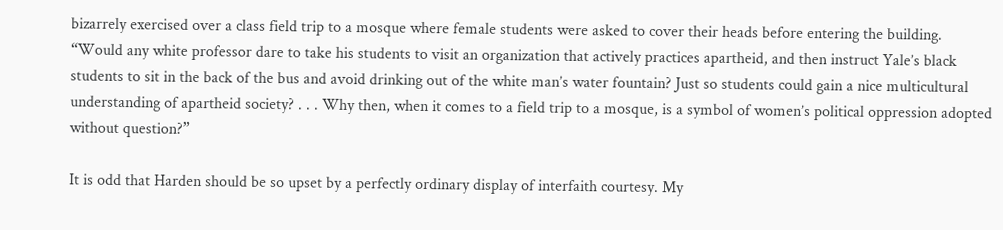bizarrely exercised over a class field trip to a mosque where female students were asked to cover their heads before entering the building. “Would any white professor dare to take his students to visit an organization that actively practices apartheid, and then instruct Yale’s black students to sit in the back of the bus and avoid drinking out of the white man’s water fountain? Just so students could gain a nice multicultural understanding of apartheid society? . . . Why then, when it comes to a field trip to a mosque, is a symbol of women’s political oppression adopted without question?”

It is odd that Harden should be so upset by a perfectly ordinary display of interfaith courtesy. My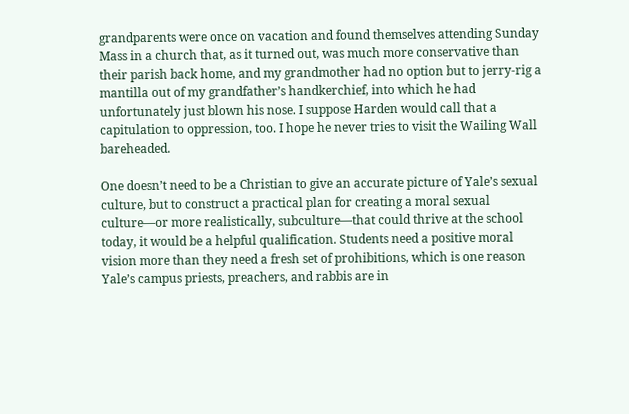grandparents were once on vacation and found themselves attending Sunday Mass in a church that, as it turned out, was much more conservative than their parish back home, and my grandmother had no option but to jerry-rig a mantilla out of my grandfather’s handkerchief, into which he had unfortunately just blown his nose. I suppose Harden would call that a capitulation to oppression, too. I hope he never tries to visit the Wailing Wall bareheaded.

One doesn’t need to be a Christian to give an accurate picture of Yale’s sexual culture, but to construct a practical plan for creating a moral sexual culture—or more realistically, subculture—that could thrive at the school today, it would be a helpful qualification. Students need a positive moral vision more than they need a fresh set of prohibitions, which is one reason Yale’s campus priests, preachers, and rabbis are in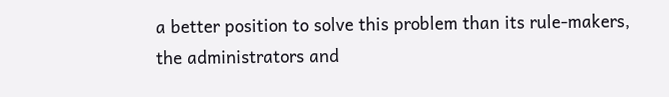a better position to solve this problem than its rule-makers, the administrators and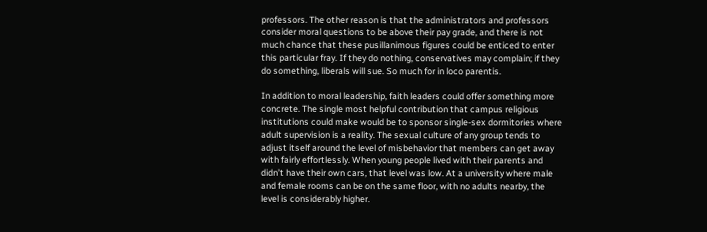professors. The other reason is that the administrators and professors consider moral questions to be above their pay grade, and there is not much chance that these pusillanimous figures could be enticed to enter this particular fray. If they do nothing, conservatives may complain; if they do something, liberals will sue. So much for in loco parentis.

In addition to moral leadership, faith leaders could offer something more concrete. The single most helpful contribution that campus religious institutions could make would be to sponsor single-sex dormitories where adult supervision is a reality. The sexual culture of any group tends to adjust itself around the level of misbehavior that members can get away with fairly effortlessly. When young people lived with their parents and didn’t have their own cars, that level was low. At a university where male and female rooms can be on the same floor, with no adults nearby, the level is considerably higher.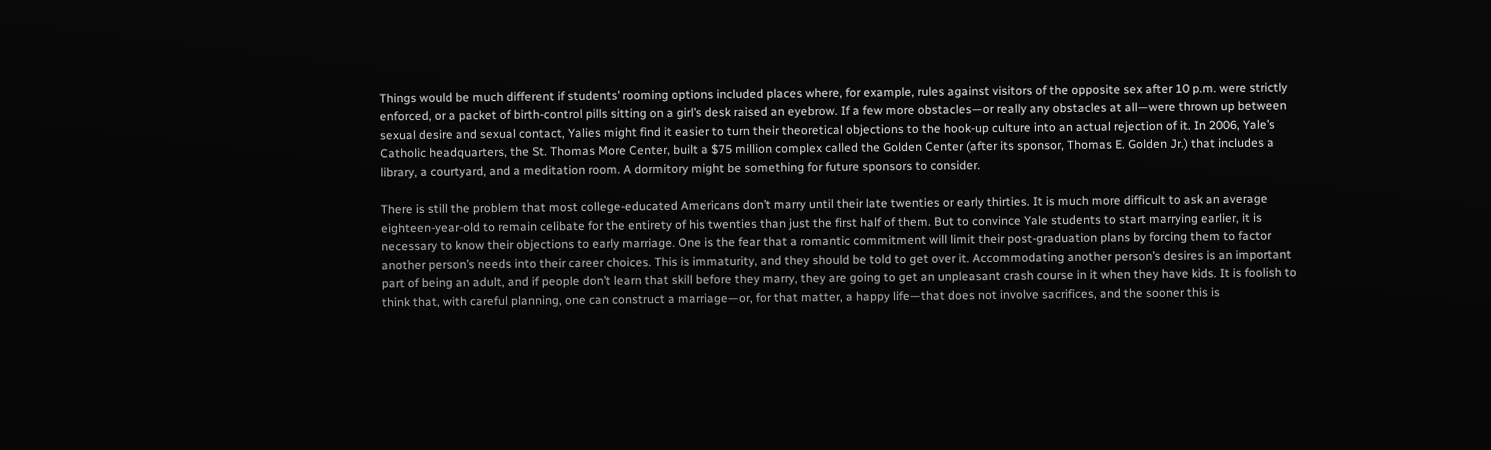Things would be much different if students’ rooming options included places where, for example, rules against visitors of the opposite sex after 10 p.m. were strictly enforced, or a packet of birth-control pills sitting on a girl’s desk raised an eyebrow. If a few more obstacles—or really any obstacles at all—were thrown up between sexual desire and sexual contact, Yalies might find it easier to turn their theoretical objections to the hook-up culture into an actual rejection of it. In 2006, Yale’s Catholic headquarters, the St. Thomas More Center, built a $75 million complex called the Golden Center (after its sponsor, Thomas E. Golden Jr.) that includes a library, a courtyard, and a meditation room. A dormitory might be something for future sponsors to consider.

There is still the problem that most college-educated Americans don’t marry until their late twenties or early thirties. It is much more difficult to ask an average eighteen-year-old to remain celibate for the entirety of his twenties than just the first half of them. But to convince Yale students to start marrying earlier, it is necessary to know their objections to early marriage. One is the fear that a romantic commitment will limit their post-graduation plans by forcing them to factor another person’s needs into their career choices. This is immaturity, and they should be told to get over it. Accommodating another person’s desires is an important part of being an adult, and if people don’t learn that skill before they marry, they are going to get an unpleasant crash course in it when they have kids. It is foolish to think that, with careful planning, one can construct a marriage—or, for that matter, a happy life—that does not involve sacrifices, and the sooner this is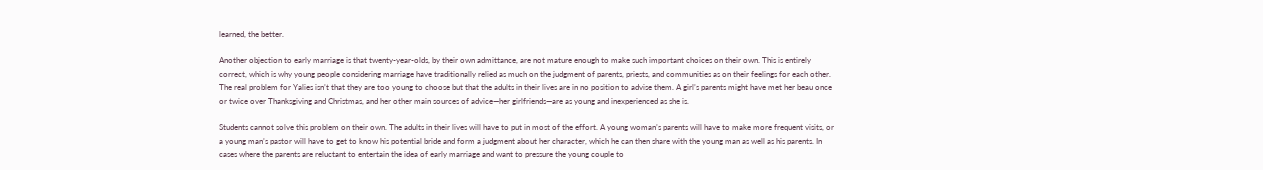learned, the better.

Another objection to early marriage is that twenty-year-olds, by their own admittance, are not mature enough to make such important choices on their own. This is entirely correct, which is why young people considering marriage have traditionally relied as much on the judgment of parents, priests, and communities as on their feelings for each other. The real problem for Yalies isn’t that they are too young to choose but that the adults in their lives are in no position to advise them. A girl’s parents might have met her beau once or twice over Thanksgiving and Christmas, and her other main sources of advice—her girlfriends—are as young and inexperienced as she is.

Students cannot solve this problem on their own. The adults in their lives will have to put in most of the effort. A young woman’s parents will have to make more frequent visits, or a young man’s pastor will have to get to know his potential bride and form a judgment about her character, which he can then share with the young man as well as his parents. In cases where the parents are reluctant to entertain the idea of early marriage and want to pressure the young couple to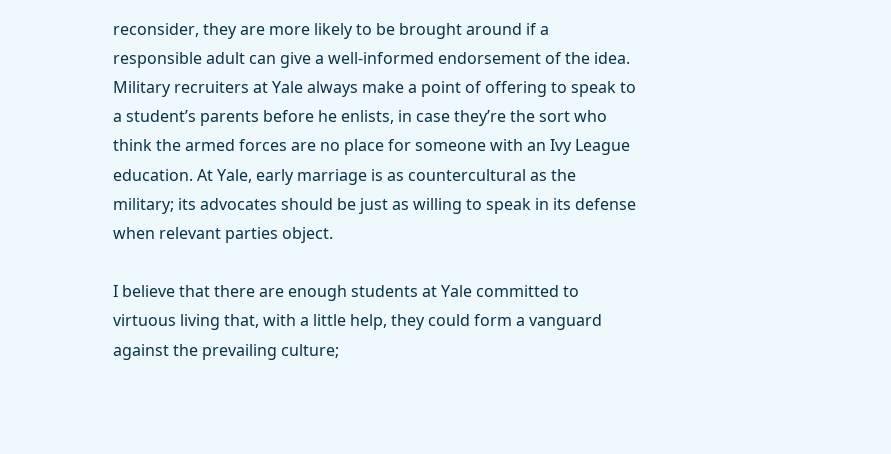reconsider, they are more likely to be brought around if a responsible adult can give a well-informed endorsement of the idea. Military recruiters at Yale always make a point of offering to speak to a student’s parents before he enlists, in case they’re the sort who think the armed forces are no place for someone with an Ivy League education. At Yale, early marriage is as countercultural as the military; its advocates should be just as willing to speak in its defense when relevant parties object.

I believe that there are enough students at Yale committed to virtuous living that, with a little help, they could form a vanguard against the prevailing culture;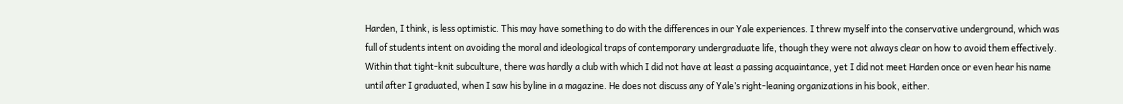Harden, I think, is less optimistic. This may have something to do with the differences in our Yale experiences. I threw myself into the conservative underground, which was full of students intent on avoiding the moral and ideological traps of contemporary undergraduate life, though they were not always clear on how to avoid them effectively. Within that tight-knit subculture, there was hardly a club with which I did not have at least a passing acquaintance, yet I did not meet Harden once or even hear his name until after I graduated, when I saw his byline in a magazine. He does not discuss any of Yale’s right-leaning organizations in his book, either.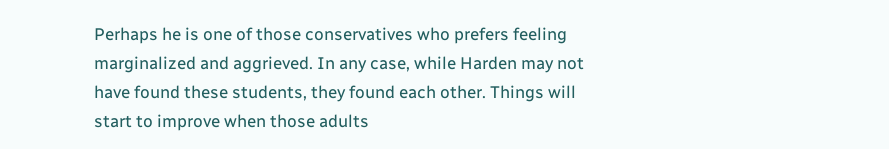Perhaps he is one of those conservatives who prefers feeling marginalized and aggrieved. In any case, while Harden may not have found these students, they found each other. Things will start to improve when those adults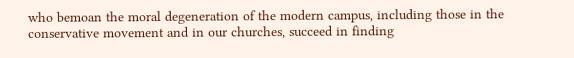who bemoan the moral degeneration of the modern campus, including those in the conservative movement and in our churches, succeed in finding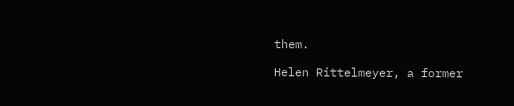them.

Helen Rittelmeyer, a former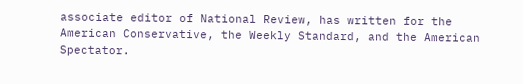associate editor of National Review, has written for the American Conservative, the Weekly Standard, and the American Spectator.